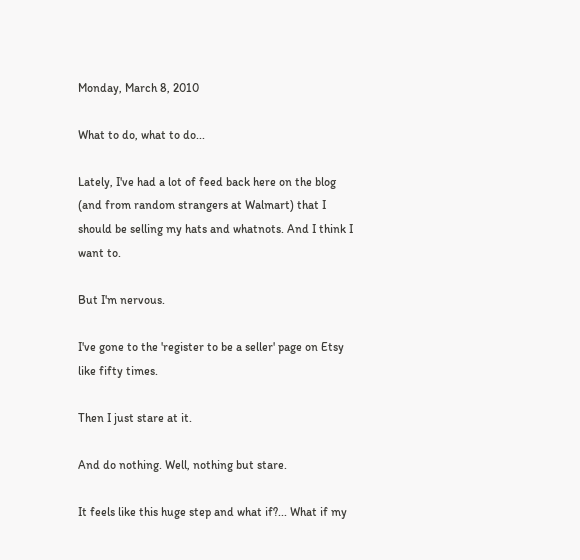Monday, March 8, 2010

What to do, what to do...

Lately, I've had a lot of feed back here on the blog (and from random strangers at Walmart) that I should be selling my hats and whatnots. And I think I want to.

But I'm nervous.

I've gone to the 'register to be a seller' page on Etsy like fifty times.

Then I just stare at it.

And do nothing. Well, nothing but stare.

It feels like this huge step and what if?... What if my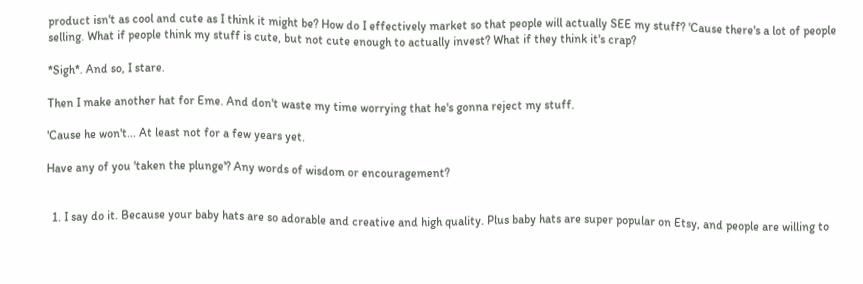product isn't as cool and cute as I think it might be? How do I effectively market so that people will actually SEE my stuff? 'Cause there's a lot of people selling. What if people think my stuff is cute, but not cute enough to actually invest? What if they think it's crap?

*Sigh*. And so, I stare.

Then I make another hat for Eme. And don't waste my time worrying that he's gonna reject my stuff.

'Cause he won't... At least not for a few years yet.

Have any of you 'taken the plunge'? Any words of wisdom or encouragement?


  1. I say do it. Because your baby hats are so adorable and creative and high quality. Plus baby hats are super popular on Etsy, and people are willing to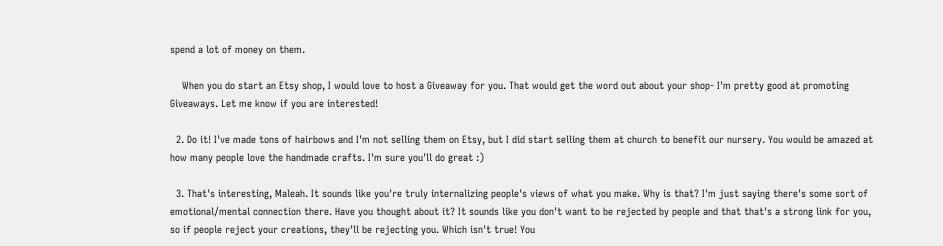spend a lot of money on them.

    When you do start an Etsy shop, I would love to host a Giveaway for you. That would get the word out about your shop- I'm pretty good at promoting Giveaways. Let me know if you are interested!

  2. Do it! I've made tons of hairbows and I'm not selling them on Etsy, but I did start selling them at church to benefit our nursery. You would be amazed at how many people love the handmade crafts. I'm sure you'll do great :)

  3. That's interesting, Maleah. It sounds like you're truly internalizing people's views of what you make. Why is that? I'm just saying there's some sort of emotional/mental connection there. Have you thought about it? It sounds like you don't want to be rejected by people and that that's a strong link for you, so if people reject your creations, they'll be rejecting you. Which isn't true! You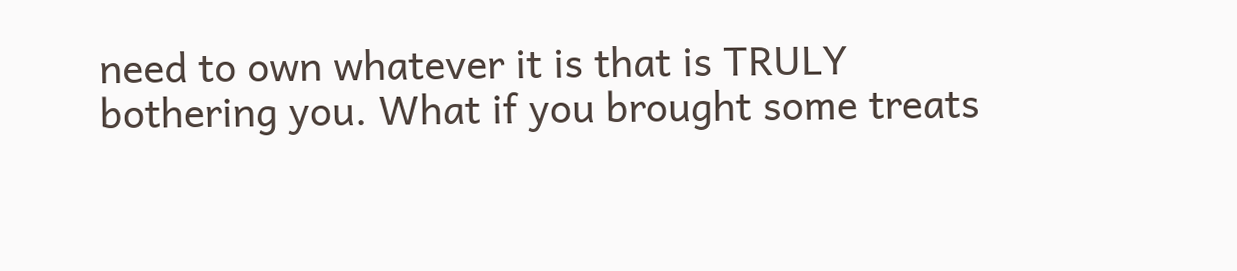need to own whatever it is that is TRULY bothering you. What if you brought some treats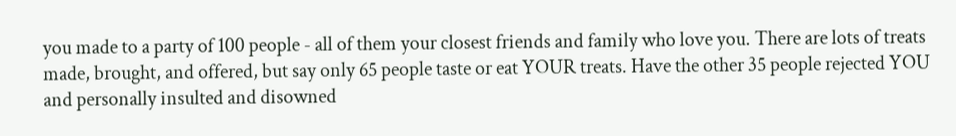you made to a party of 100 people - all of them your closest friends and family who love you. There are lots of treats made, brought, and offered, but say only 65 people taste or eat YOUR treats. Have the other 35 people rejected YOU and personally insulted and disowned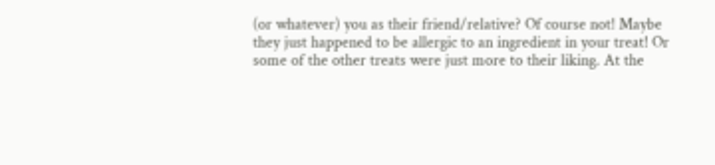(or whatever) you as their friend/relative? Of course not! Maybe they just happened to be allergic to an ingredient in your treat! Or some of the other treats were just more to their liking. At the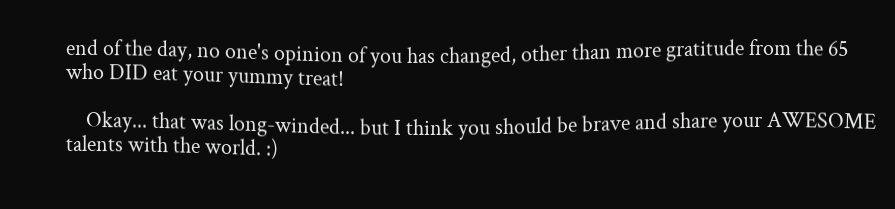end of the day, no one's opinion of you has changed, other than more gratitude from the 65 who DID eat your yummy treat!

    Okay... that was long-winded... but I think you should be brave and share your AWESOME talents with the world. :)